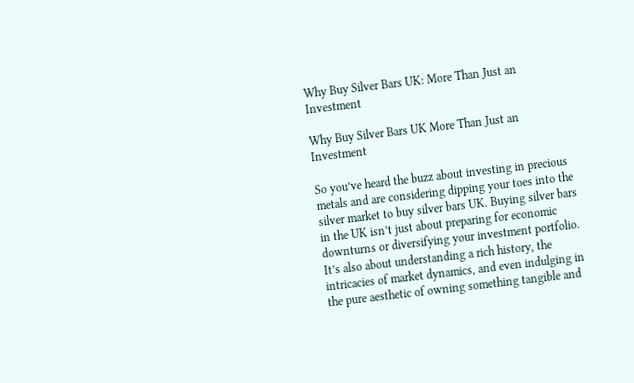Why Buy Silver Bars UK: More Than Just an Investment

Why Buy Silver Bars UK More Than Just an Investment

So you’ve heard the buzz about investing in precious metals and are considering dipping your toes into the silver market to buy silver bars UK. Buying silver bars in the UK isn’t just about preparing for economic downturns or diversifying your investment portfolio. It’s also about understanding a rich history, the intricacies of market dynamics, and even indulging in the pure aesthetic of owning something tangible and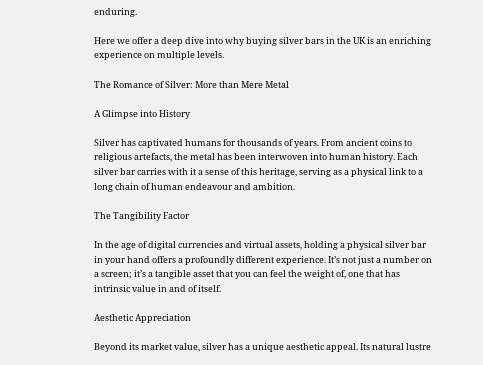enduring.

Here we offer a deep dive into why buying silver bars in the UK is an enriching experience on multiple levels.

The Romance of Silver: More than Mere Metal

A Glimpse into History

Silver has captivated humans for thousands of years. From ancient coins to religious artefacts, the metal has been interwoven into human history. Each silver bar carries with it a sense of this heritage, serving as a physical link to a long chain of human endeavour and ambition.

The Tangibility Factor

In the age of digital currencies and virtual assets, holding a physical silver bar in your hand offers a profoundly different experience. It’s not just a number on a screen; it’s a tangible asset that you can feel the weight of, one that has intrinsic value in and of itself.

Aesthetic Appreciation

Beyond its market value, silver has a unique aesthetic appeal. Its natural lustre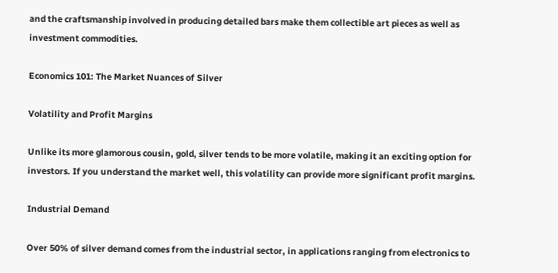and the craftsmanship involved in producing detailed bars make them collectible art pieces as well as investment commodities.

Economics 101: The Market Nuances of Silver

Volatility and Profit Margins

Unlike its more glamorous cousin, gold, silver tends to be more volatile, making it an exciting option for investors. If you understand the market well, this volatility can provide more significant profit margins.

Industrial Demand

Over 50% of silver demand comes from the industrial sector, in applications ranging from electronics to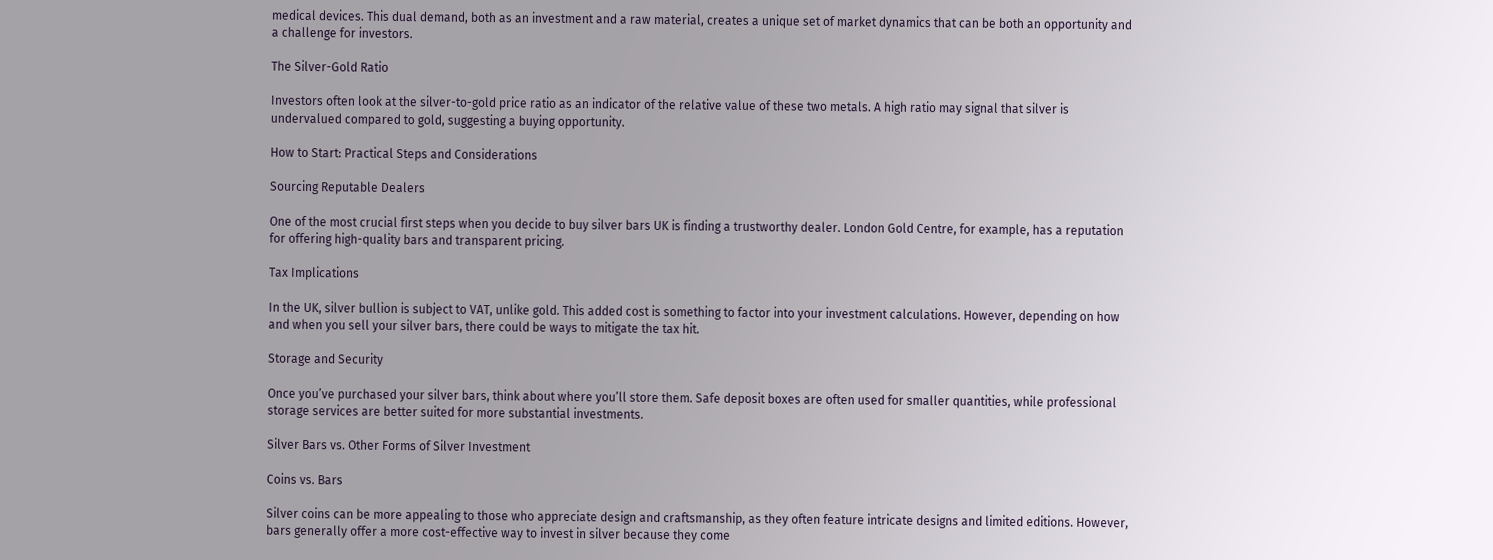medical devices. This dual demand, both as an investment and a raw material, creates a unique set of market dynamics that can be both an opportunity and a challenge for investors.

The Silver-Gold Ratio

Investors often look at the silver-to-gold price ratio as an indicator of the relative value of these two metals. A high ratio may signal that silver is undervalued compared to gold, suggesting a buying opportunity.

How to Start: Practical Steps and Considerations

Sourcing Reputable Dealers

One of the most crucial first steps when you decide to buy silver bars UK is finding a trustworthy dealer. London Gold Centre, for example, has a reputation for offering high-quality bars and transparent pricing.

Tax Implications

In the UK, silver bullion is subject to VAT, unlike gold. This added cost is something to factor into your investment calculations. However, depending on how and when you sell your silver bars, there could be ways to mitigate the tax hit.

Storage and Security

Once you’ve purchased your silver bars, think about where you’ll store them. Safe deposit boxes are often used for smaller quantities, while professional storage services are better suited for more substantial investments.

Silver Bars vs. Other Forms of Silver Investment

Coins vs. Bars

Silver coins can be more appealing to those who appreciate design and craftsmanship, as they often feature intricate designs and limited editions. However, bars generally offer a more cost-effective way to invest in silver because they come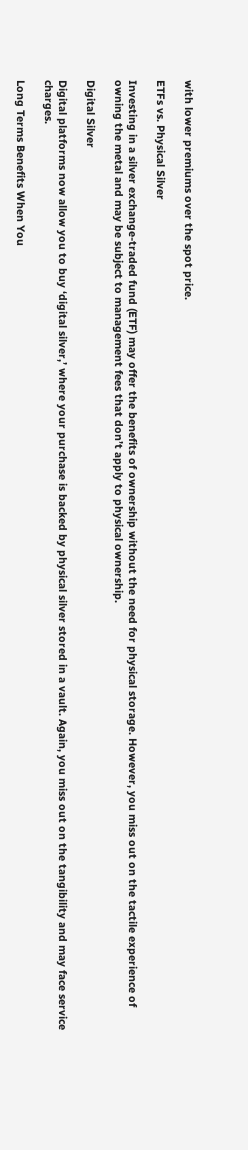with lower premiums over the spot price.

ETFs vs. Physical Silver

Investing in a silver exchange-traded fund (ETF) may offer the benefits of ownership without the need for physical storage. However, you miss out on the tactile experience of owning the metal and may be subject to management fees that don’t apply to physical ownership.

Digital Silver

Digital platforms now allow you to buy ‘digital silver,’ where your purchase is backed by physical silver stored in a vault. Again, you miss out on the tangibility and may face service charges.

Long Terms Benefits When You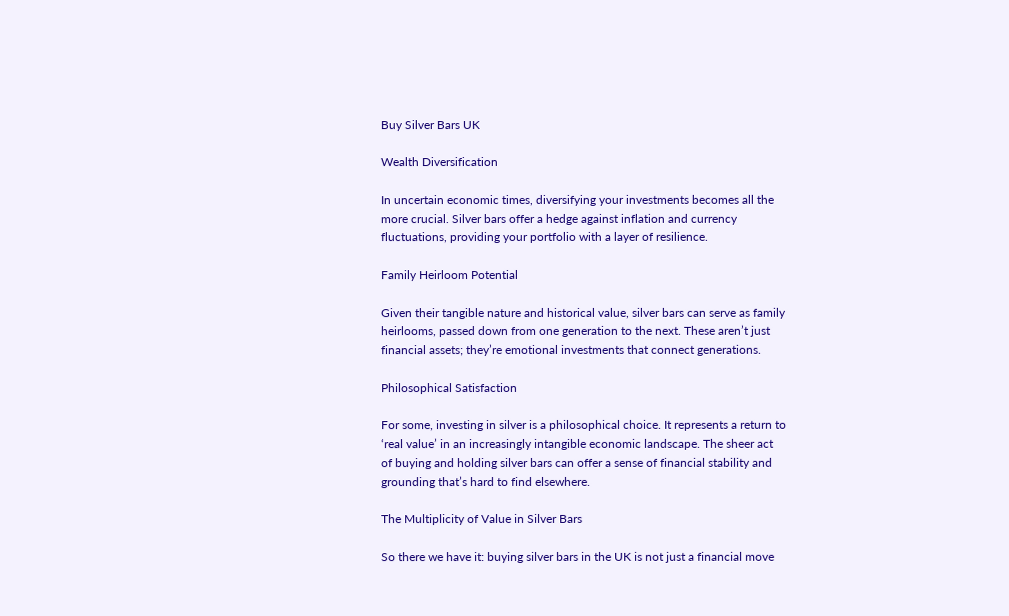Buy Silver Bars UK

Wealth Diversification

In uncertain economic times, diversifying your investments becomes all the more crucial. Silver bars offer a hedge against inflation and currency fluctuations, providing your portfolio with a layer of resilience.

Family Heirloom Potential

Given their tangible nature and historical value, silver bars can serve as family heirlooms, passed down from one generation to the next. These aren’t just financial assets; they’re emotional investments that connect generations.

Philosophical Satisfaction

For some, investing in silver is a philosophical choice. It represents a return to ‘real value’ in an increasingly intangible economic landscape. The sheer act of buying and holding silver bars can offer a sense of financial stability and grounding that’s hard to find elsewhere.

The Multiplicity of Value in Silver Bars

So there we have it: buying silver bars in the UK is not just a financial move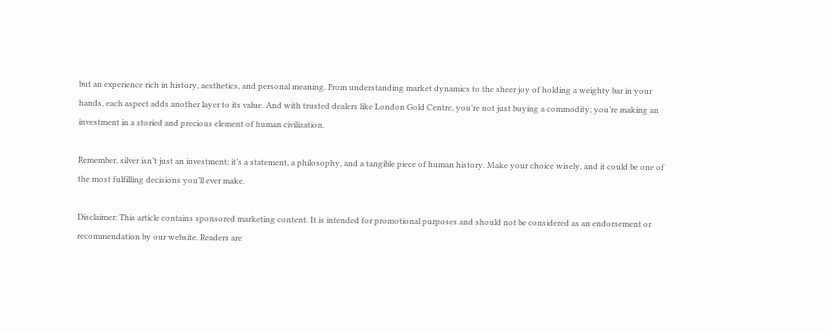but an experience rich in history, aesthetics, and personal meaning. From understanding market dynamics to the sheer joy of holding a weighty bar in your hands, each aspect adds another layer to its value. And with trusted dealers like London Gold Centre, you’re not just buying a commodity; you’re making an investment in a storied and precious element of human civilization.

Remember, silver isn’t just an investment; it’s a statement, a philosophy, and a tangible piece of human history. Make your choice wisely, and it could be one of the most fulfilling decisions you’ll ever make.

Disclaimer: This article contains sponsored marketing content. It is intended for promotional purposes and should not be considered as an endorsement or recommendation by our website. Readers are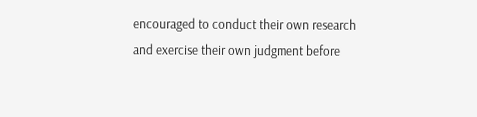encouraged to conduct their own research and exercise their own judgment before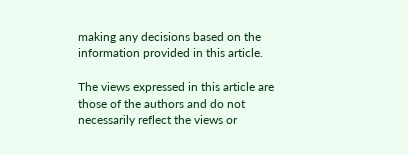making any decisions based on the information provided in this article.

The views expressed in this article are those of the authors and do not necessarily reflect the views or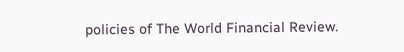policies of The World Financial Review.